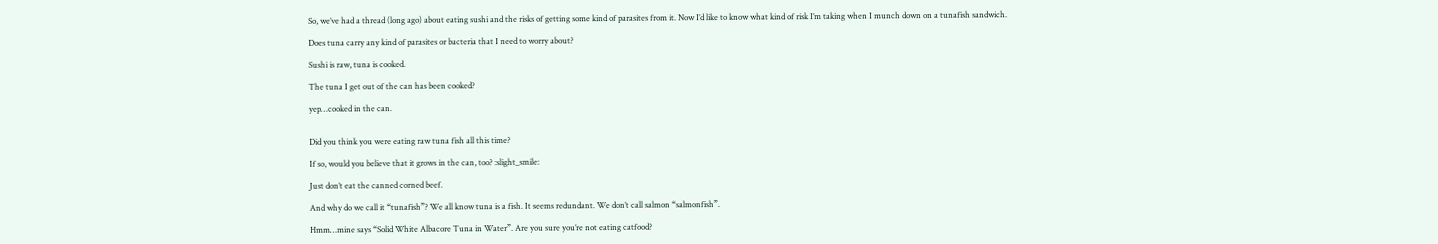So, we’ve had a thread (long ago) about eating sushi and the risks of getting some kind of parasites from it. Now I’d like to know what kind of risk I’m taking when I munch down on a tunafish sandwich.

Does tuna carry any kind of parasites or bacteria that I need to worry about?

Sushi is raw, tuna is cooked.

The tuna I get out of the can has been cooked?

yep…cooked in the can.


Did you think you were eating raw tuna fish all this time?

If so, would you believe that it grows in the can, too? :slight_smile:

Just don’t eat the canned corned beef.

And why do we call it “tunafish”? We all know tuna is a fish. It seems redundant. We don’t call salmon “salmonfish”.

Hmm…mine says “Solid White Albacore Tuna in Water”. Are you sure you’re not eating catfood?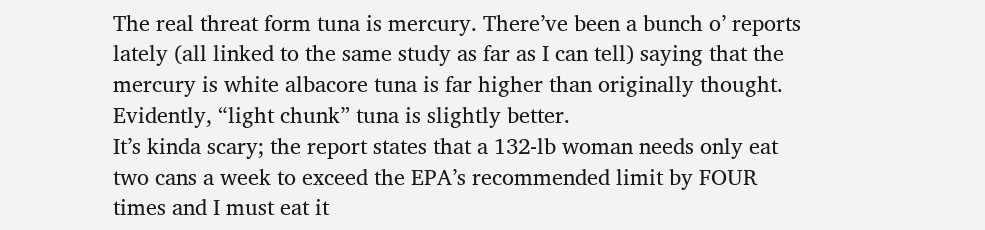The real threat form tuna is mercury. There’ve been a bunch o’ reports lately (all linked to the same study as far as I can tell) saying that the mercury is white albacore tuna is far higher than originally thought. Evidently, “light chunk” tuna is slightly better.
It’s kinda scary; the report states that a 132-lb woman needs only eat two cans a week to exceed the EPA’s recommended limit by FOUR times and I must eat it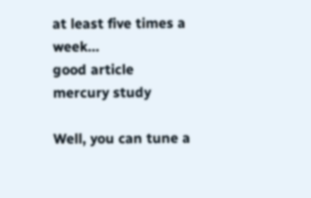at least five times a week…
good article
mercury study

Well, you can tune a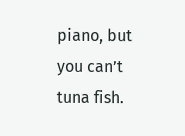piano, but you can’t tuna fish.